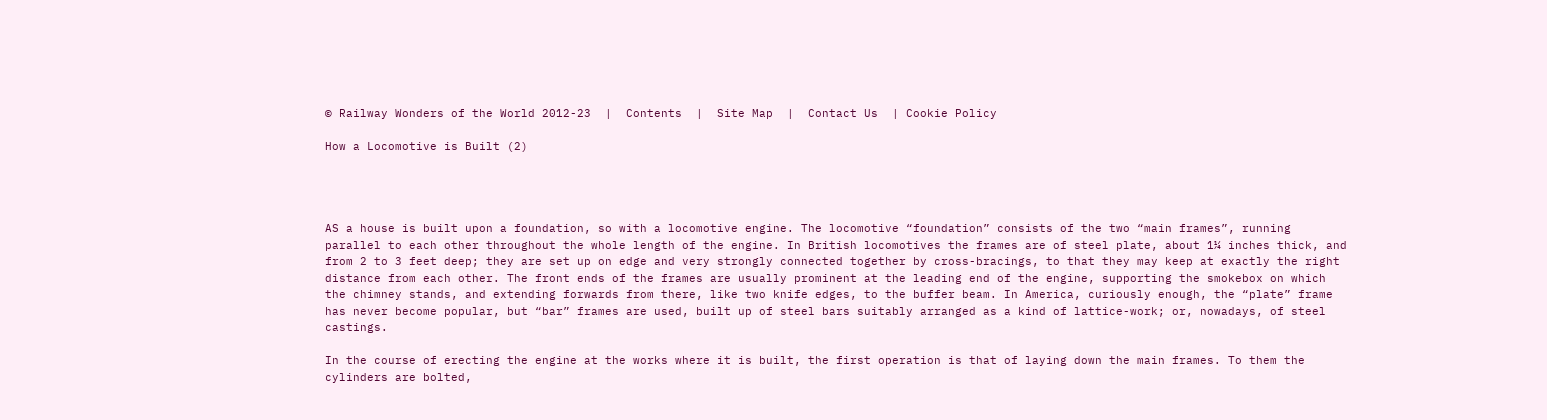© Railway Wonders of the World 2012-23  |  Contents  |  Site Map  |  Contact Us  | Cookie Policy

How a Locomotive is Built (2)




AS a house is built upon a foundation, so with a locomotive engine. The locomotive “foundation” consists of the two “main frames”, running parallel to each other throughout the whole length of the engine. In British locomotives the frames are of steel plate, about 1¼ inches thick, and from 2 to 3 feet deep; they are set up on edge and very strongly connected together by cross-bracings, to that they may keep at exactly the right distance from each other. The front ends of the frames are usually prominent at the leading end of the engine, supporting the smokebox on which the chimney stands, and extending forwards from there, like two knife edges, to the buffer beam. In America, curiously enough, the “plate” frame has never become popular, but “bar” frames are used, built up of steel bars suitably arranged as a kind of lattice-work; or, nowadays, of steel castings.

In the course of erecting the engine at the works where it is built, the first operation is that of laying down the main frames. To them the cylinders are bolted,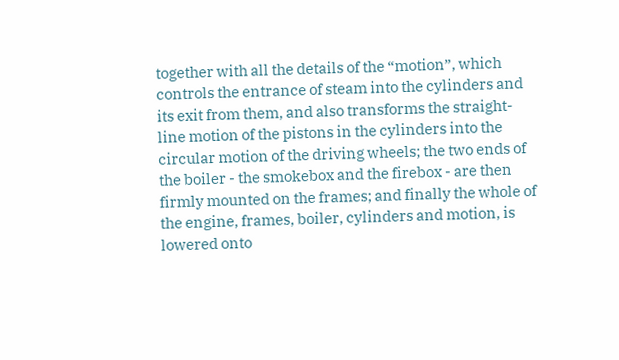together with all the details of the “motion”, which controls the entrance of steam into the cylinders and its exit from them, and also transforms the straight-line motion of the pistons in the cylinders into the circular motion of the driving wheels; the two ends of the boiler - the smokebox and the firebox - are then firmly mounted on the frames; and finally the whole of the engine, frames, boiler, cylinders and motion, is lowered onto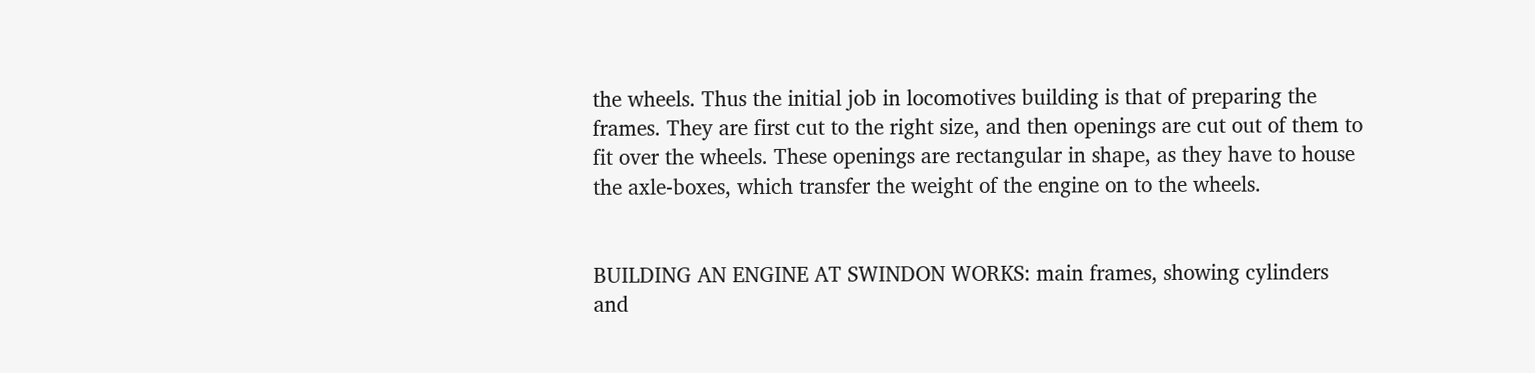the wheels. Thus the initial job in locomotives building is that of preparing the frames. They are first cut to the right size, and then openings are cut out of them to fit over the wheels. These openings are rectangular in shape, as they have to house the axle-boxes, which transfer the weight of the engine on to the wheels.


BUILDING AN ENGINE AT SWINDON WORKS: main frames, showing cylinders and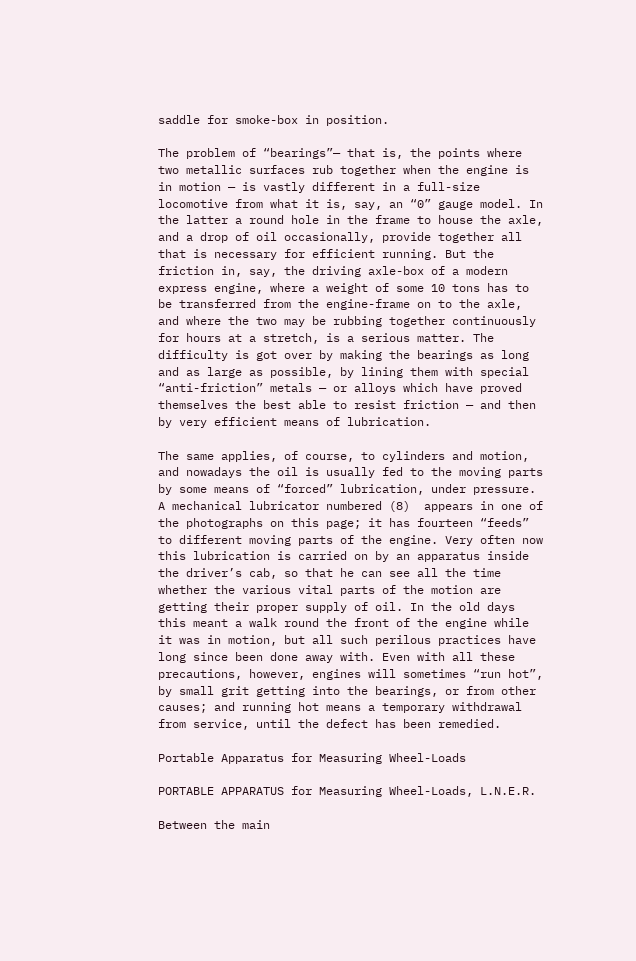saddle for smoke-box in position.

The problem of “bearings”— that is, the points where two metallic surfaces rub together when the engine is in motion — is vastly different in a full-size locomotive from what it is, say, an “0” gauge model. In the latter a round hole in the frame to house the axle, and a drop of oil occasionally, provide together all that is necessary for efficient running. But the friction in, say, the driving axle-box of a modern express engine, where a weight of some 10 tons has to be transferred from the engine-frame on to the axle, and where the two may be rubbing together continuously for hours at a stretch, is a serious matter. The difficulty is got over by making the bearings as long and as large as possible, by lining them with special “anti-friction” metals — or alloys which have proved themselves the best able to resist friction — and then by very efficient means of lubrication.

The same applies, of course, to cylinders and motion, and nowadays the oil is usually fed to the moving parts by some means of “forced” lubrication, under pressure. A mechanical lubricator numbered (8)  appears in one of the photographs on this page; it has fourteen “feeds” to different moving parts of the engine. Very often now this lubrication is carried on by an apparatus inside the driver’s cab, so that he can see all the time whether the various vital parts of the motion are getting their proper supply of oil. In the old days this meant a walk round the front of the engine while it was in motion, but all such perilous practices have long since been done away with. Even with all these precautions, however, engines will sometimes “run hot”, by small grit getting into the bearings, or from other causes; and running hot means a temporary withdrawal from service, until the defect has been remedied.

Portable Apparatus for Measuring Wheel-Loads

PORTABLE APPARATUS for Measuring Wheel-Loads, L.N.E.R.

Between the main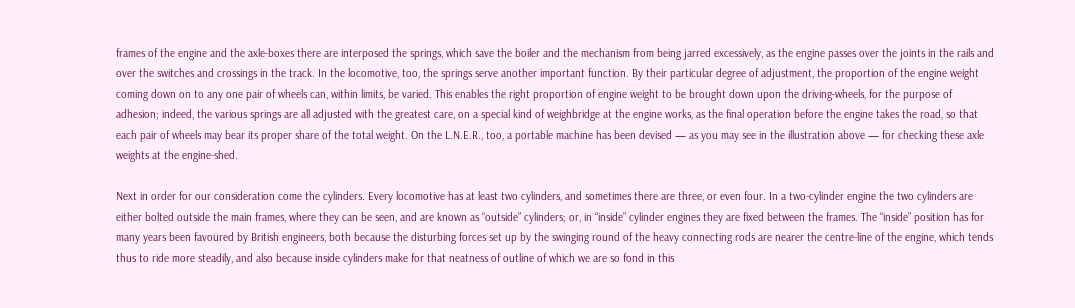frames of the engine and the axle-boxes there are interposed the springs, which save the boiler and the mechanism from being jarred excessively, as the engine passes over the joints in the rails and over the switches and crossings in the track. In the locomotive, too, the springs serve another important function. By their particular degree of adjustment, the proportion of the engine weight coming down on to any one pair of wheels can, within limits, be varied. This enables the right proportion of engine weight to be brought down upon the driving-wheels, for the purpose of adhesion; indeed, the various springs are all adjusted with the greatest care, on a special kind of weighbridge at the engine works, as the final operation before the engine takes the road, so that each pair of wheels may bear its proper share of the total weight. On the L.N.E.R., too, a portable machine has been devised — as you may see in the illustration above — for checking these axle weights at the engine-shed.

Next in order for our consideration come the cylinders. Every locomotive has at least two cylinders, and sometimes there are three, or even four. In a two-cylinder engine the two cylinders are either bolted outside the main frames, where they can be seen, and are known as “outside” cylinders; or, in “inside” cylinder engines they are fixed between the frames. The “inside” position has for many years been favoured by British engineers, both because the disturbing forces set up by the swinging round of the heavy connecting rods are nearer the centre-line of the engine, which tends thus to ride more steadily, and also because inside cylinders make for that neatness of outline of which we are so fond in this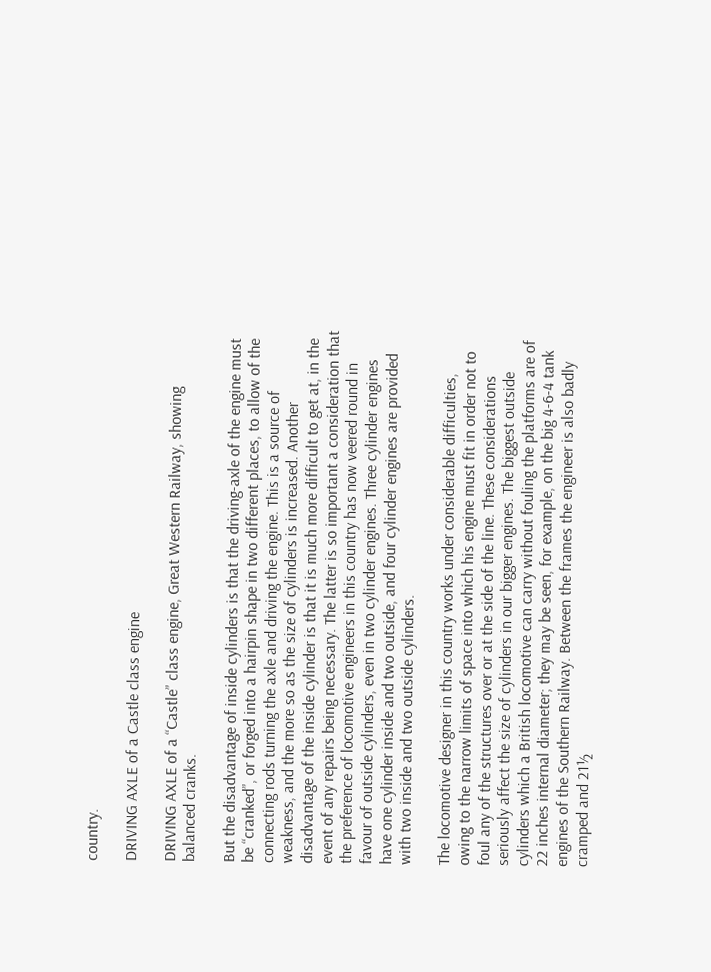country.

DRIVING AXLE of a Castle class engine

DRIVING AXLE of a “Castle” class engine, Great Western Railway, showing balanced cranks.

But the disadvantage of inside cylinders is that the driving-axle of the engine must be “cranked”, or forged into a hairpin shape in two different places, to allow of the connecting rods turning the axle and driving the engine. This is a source of weakness, and the more so as the size of cylinders is increased. Another disadvantage of the inside cylinder is that it is much more difficult to get at, in the event of any repairs being necessary. The latter is so important a consideration that the preference of locomotive engineers in this country has now veered round in favour of outside cylinders, even in two cylinder engines. Three cylinder engines have one cylinder inside and two outside, and four cylinder engines are provided with two inside and two outside cylinders.

The locomotive designer in this country works under considerable difficulties, owing to the narrow limits of space into which his engine must fit in order not to foul any of the structures over or at the side of the line. These considerations seriously affect the size of cylinders in our bigger engines. The biggest outside cylinders which a British locomotive can carry without fouling the platforms are of 22 inches internal diameter; they may be seen, for example, on the big 4-6-4 tank engines of the Southern Railway. Between the frames the engineer is also badly cramped and 21½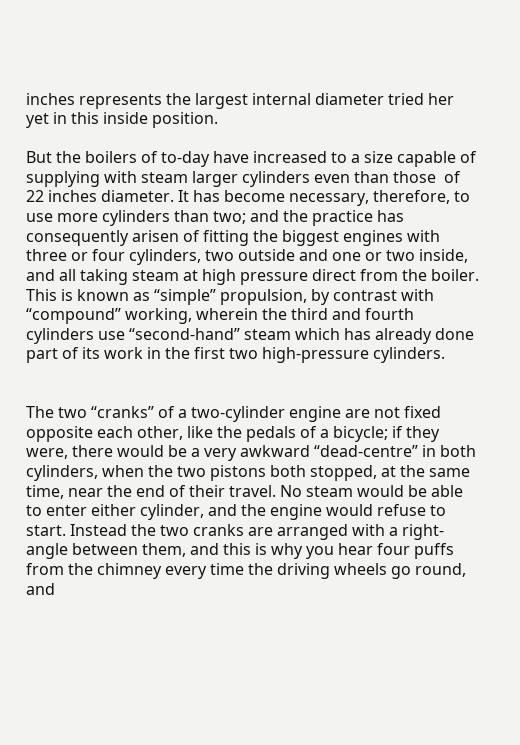inches represents the largest internal diameter tried her yet in this inside position.

But the boilers of to-day have increased to a size capable of supplying with steam larger cylinders even than those  of 22 inches diameter. It has become necessary, therefore, to use more cylinders than two; and the practice has consequently arisen of fitting the biggest engines with three or four cylinders, two outside and one or two inside, and all taking steam at high pressure direct from the boiler. This is known as “simple” propulsion, by contrast with “compound” working, wherein the third and fourth cylinders use “second-hand” steam which has already done part of its work in the first two high-pressure cylinders.


The two “cranks” of a two-cylinder engine are not fixed opposite each other, like the pedals of a bicycle; if they were, there would be a very awkward “dead-centre” in both cylinders, when the two pistons both stopped, at the same time, near the end of their travel. No steam would be able to enter either cylinder, and the engine would refuse to start. Instead the two cranks are arranged with a right-angle between them, and this is why you hear four puffs from the chimney every time the driving wheels go round, and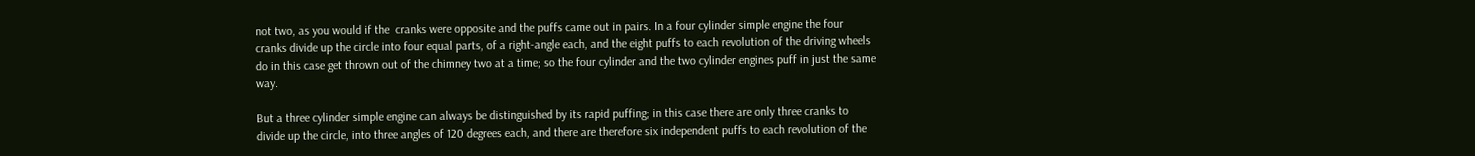not two, as you would if the  cranks were opposite and the puffs came out in pairs. In a four cylinder simple engine the four cranks divide up the circle into four equal parts, of a right-angle each, and the eight puffs to each revolution of the driving wheels do in this case get thrown out of the chimney two at a time; so the four cylinder and the two cylinder engines puff in just the same way.

But a three cylinder simple engine can always be distinguished by its rapid puffing; in this case there are only three cranks to divide up the circle, into three angles of 120 degrees each, and there are therefore six independent puffs to each revolution of the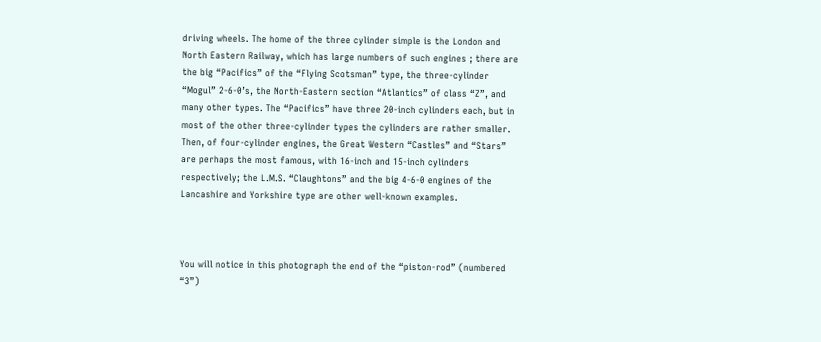driving wheels. The home of the three cylinder simple is the London and North Eastern Railway, which has large numbers of such engines ; there are the big “Pacifics” of the “Flying Scotsman” type, the three-cylinder “Mogul” 2-6-0’s, the North-Eastern section “Atlantics” of class “Z”, and many other types. The “Pacifics” have three 20-inch cylinders each, but in most of the other three-cylinder types the cylinders are rather smaller. Then, of four-cylinder engines, the Great Western “Castles” and “Stars” are perhaps the most famous, with 16-inch and 15-inch cylinders respectively; the L.M.S. “Claughtons” and the big 4-6-0 engines of the Lancashire and Yorkshire type are other well-known examples.



You will notice in this photograph the end of the “piston-rod” (numbered “3”)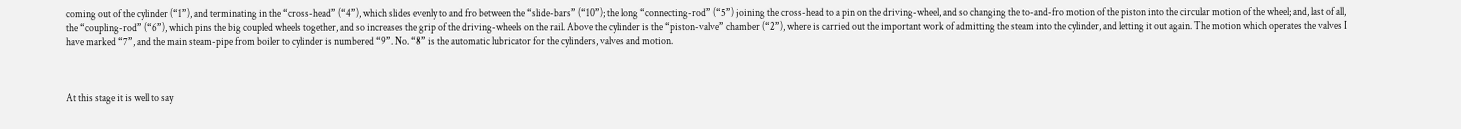coming out of the cylinder (“1”), and terminating in the “cross-head” (“4”), which slides evenly to and fro between the “slide-bars” (“10”); the long “connecting-rod” (“5”) joining the cross-head to a pin on the driving-wheel, and so changing the to-and-fro motion of the piston into the circular motion of the wheel; and, last of all, the “coupling-rod” (“6”), which pins the big coupled wheels together, and so increases the grip of the driving-wheels on the rail. Above the cylinder is the “piston-valve” chamber (“2”), where is carried out the important work of admitting the steam into the cylinder, and letting it out again. The motion which operates the valves I have marked “7”, and the main steam-pipe from boiler to cylinder is numbered “9”. No. “8” is the automatic lubricator for the cylinders, valves and motion.



At this stage it is well to say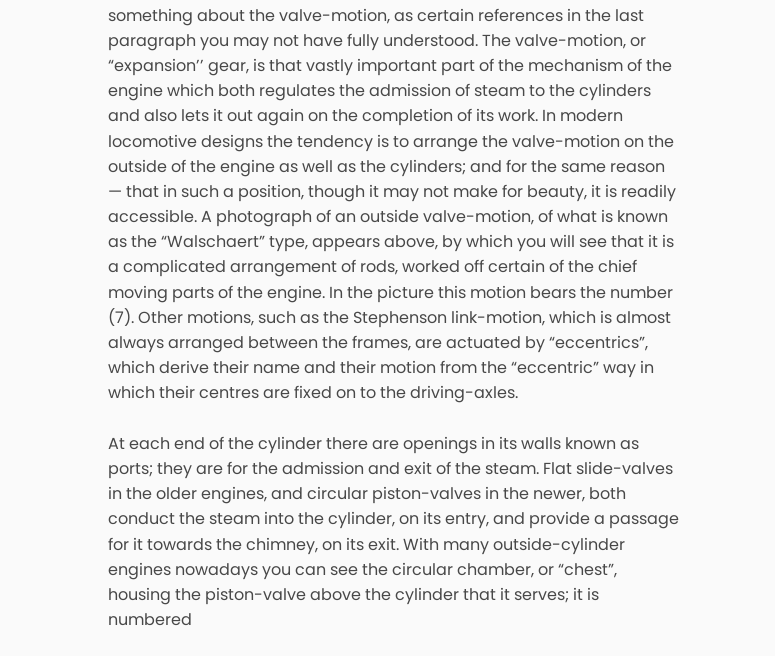something about the valve-motion, as certain references in the last paragraph you may not have fully understood. The valve-motion, or “expansion’’ gear, is that vastly important part of the mechanism of the engine which both regulates the admission of steam to the cylinders and also lets it out again on the completion of its work. In modern locomotive designs the tendency is to arrange the valve-motion on the outside of the engine as well as the cylinders; and for the same reason — that in such a position, though it may not make for beauty, it is readily accessible. A photograph of an outside valve-motion, of what is known as the “Walschaert” type, appears above, by which you will see that it is a complicated arrangement of rods, worked off certain of the chief moving parts of the engine. In the picture this motion bears the number (7). Other motions, such as the Stephenson link-motion, which is almost always arranged between the frames, are actuated by “eccentrics”, which derive their name and their motion from the “eccentric” way in which their centres are fixed on to the driving-axles.

At each end of the cylinder there are openings in its walls known as ports; they are for the admission and exit of the steam. Flat slide-valves in the older engines, and circular piston-valves in the newer, both conduct the steam into the cylinder, on its entry, and provide a passage for it towards the chimney, on its exit. With many outside-cylinder engines nowadays you can see the circular chamber, or “chest”, housing the piston-valve above the cylinder that it serves; it is numbered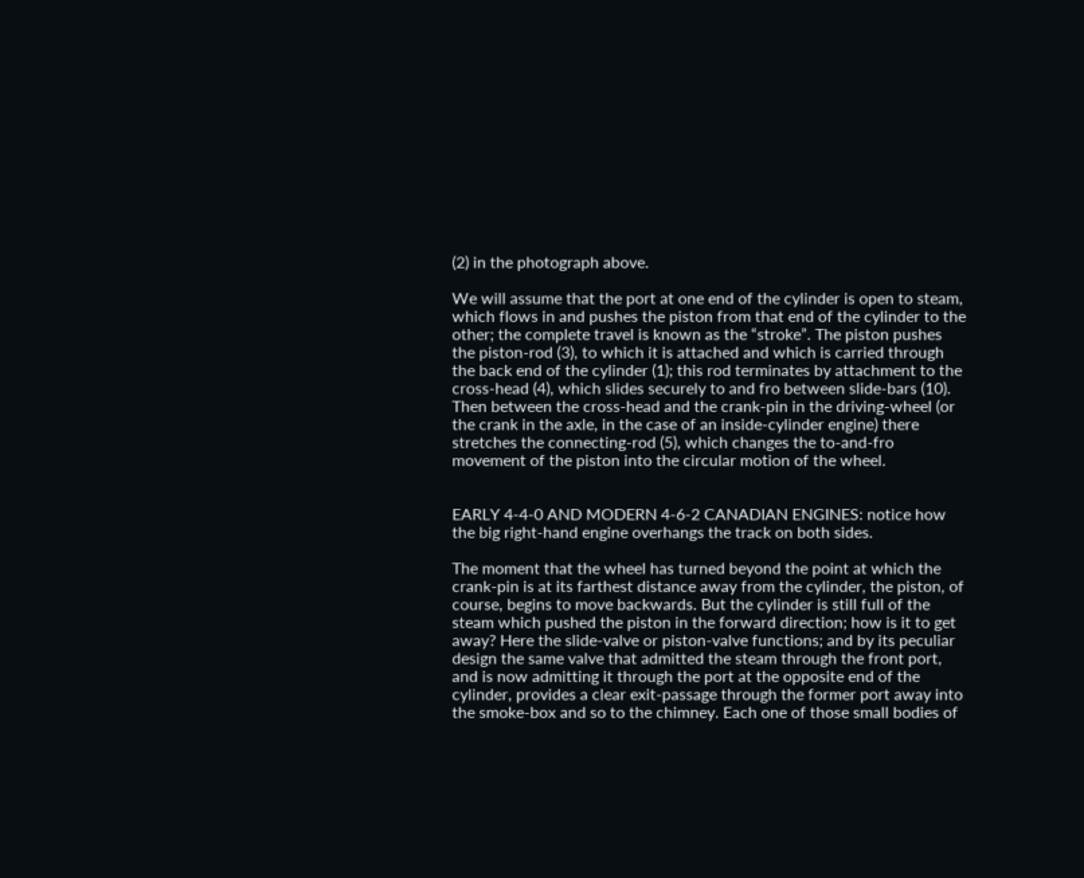(2) in the photograph above.

We will assume that the port at one end of the cylinder is open to steam, which flows in and pushes the piston from that end of the cylinder to the other; the complete travel is known as the “stroke”. The piston pushes the piston-rod (3), to which it is attached and which is carried through the back end of the cylinder (1); this rod terminates by attachment to the cross-head (4), which slides securely to and fro between slide-bars (10). Then between the cross-head and the crank-pin in the driving-wheel (or the crank in the axle, in the case of an inside-cylinder engine) there stretches the connecting-rod (5), which changes the to-and-fro movement of the piston into the circular motion of the wheel.


EARLY 4-4-0 AND MODERN 4-6-2 CANADIAN ENGINES: notice how the big right-hand engine overhangs the track on both sides.

The moment that the wheel has turned beyond the point at which the crank-pin is at its farthest distance away from the cylinder, the piston, of course, begins to move backwards. But the cylinder is still full of the steam which pushed the piston in the forward direction; how is it to get away? Here the slide-valve or piston-valve functions; and by its peculiar design the same valve that admitted the steam through the front port, and is now admitting it through the port at the opposite end of the cylinder, provides a clear exit-passage through the former port away into the smoke-box and so to the chimney. Each one of those small bodies of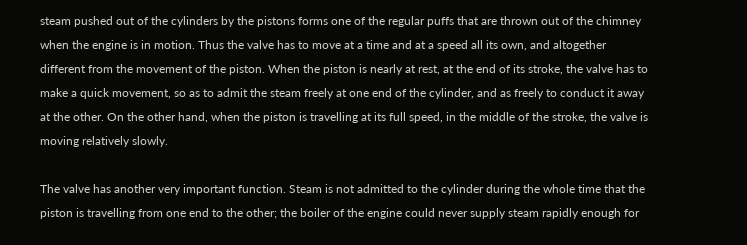steam pushed out of the cylinders by the pistons forms one of the regular puffs that are thrown out of the chimney when the engine is in motion. Thus the valve has to move at a time and at a speed all its own, and altogether different from the movement of the piston. When the piston is nearly at rest, at the end of its stroke, the valve has to make a quick movement, so as to admit the steam freely at one end of the cylinder, and as freely to conduct it away at the other. On the other hand, when the piston is travelling at its full speed, in the middle of the stroke, the valve is moving relatively slowly.

The valve has another very important function. Steam is not admitted to the cylinder during the whole time that the piston is travelling from one end to the other; the boiler of the engine could never supply steam rapidly enough for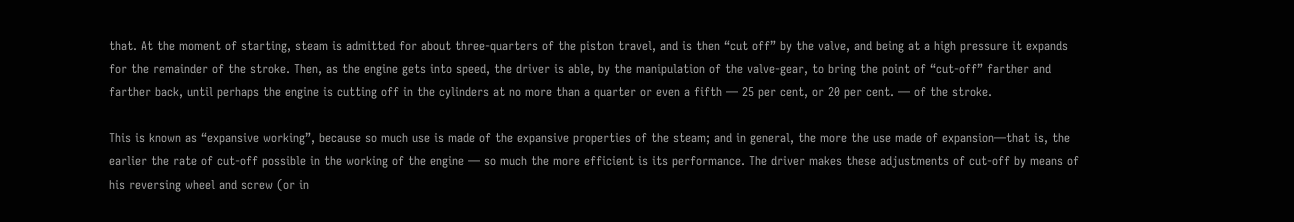that. At the moment of starting, steam is admitted for about three-quarters of the piston travel, and is then “cut off” by the valve, and being at a high pressure it expands for the remainder of the stroke. Then, as the engine gets into speed, the driver is able, by the manipulation of the valve-gear, to bring the point of “cut-off” farther and farther back, until perhaps the engine is cutting off in the cylinders at no more than a quarter or even a fifth — 25 per cent, or 20 per cent. — of the stroke.

This is known as “expansive working”, because so much use is made of the expansive properties of the steam; and in general, the more the use made of expansion—that is, the earlier the rate of cut-off possible in the working of the engine — so much the more efficient is its performance. The driver makes these adjustments of cut-off by means of his reversing wheel and screw (or in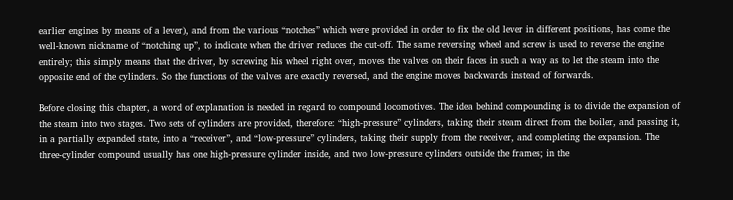earlier engines by means of a lever), and from the various “notches” which were provided in order to fix the old lever in different positions, has come the well-known nickname of “notching up”, to indicate when the driver reduces the cut-off. The same reversing wheel and screw is used to reverse the engine entirely; this simply means that the driver, by screwing his wheel right over, moves the valves on their faces in such a way as to let the steam into the opposite end of the cylinders. So the functions of the valves are exactly reversed, and the engine moves backwards instead of forwards.

Before closing this chapter, a word of explanation is needed in regard to compound locomotives. The idea behind compounding is to divide the expansion of the steam into two stages. Two sets of cylinders are provided, therefore: “high-pressure” cylinders, taking their steam direct from the boiler, and passing it, in a partially expanded state, into a “receiver”, and “low-pressure” cylinders, taking their supply from the receiver, and completing the expansion. The three-cylinder compound usually has one high-pressure cylinder inside, and two low-pressure cylinders outside the frames; in the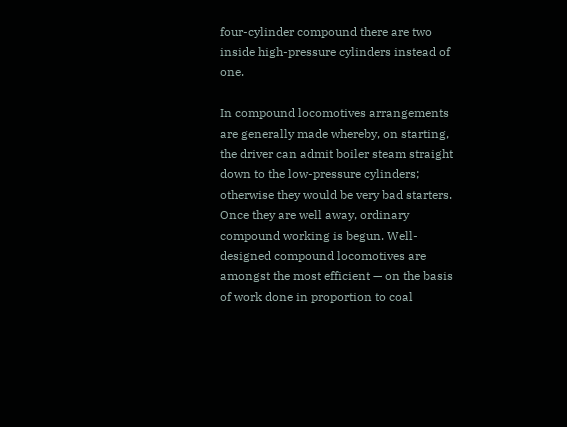four-cylinder compound there are two inside high-pressure cylinders instead of one.

In compound locomotives arrangements are generally made whereby, on starting, the driver can admit boiler steam straight down to the low-pressure cylinders; otherwise they would be very bad starters. Once they are well away, ordinary compound working is begun. Well-designed compound locomotives are amongst the most efficient — on the basis of work done in proportion to coal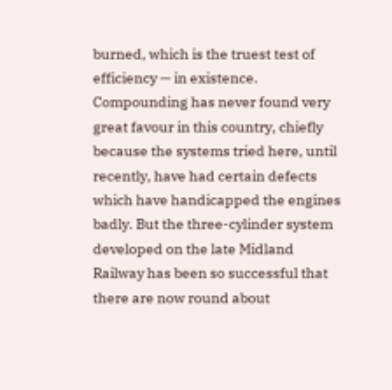burned, which is the truest test of efficiency — in existence. Compounding has never found very great favour in this country, chiefly because the systems tried here, until recently, have had certain defects which have handicapped the engines badly. But the three-cylinder system developed on the late Midland Railway has been so successful that there are now round about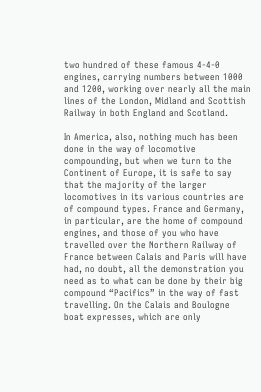two hundred of these famous 4-4-0 engines, carrying numbers between 1000 and 1200, working over nearly all the main lines of the London, Midland and Scottish Railway in both England and Scotland.

In America, also, nothing much has been done in the way of locomotive compounding, but when we turn to the Continent of Europe, it is safe to say that the majority of the larger locomotives in its various countries are of compound types. France and Germany, in particular, are the home of compound engines, and those of you who have travelled over the Northern Railway of France between Calais and Paris will have had, no doubt, all the demonstration you need as to what can be done by their big compound “Pacifics” in the way of fast travelling. On the Calais and Boulogne boat expresses, which are only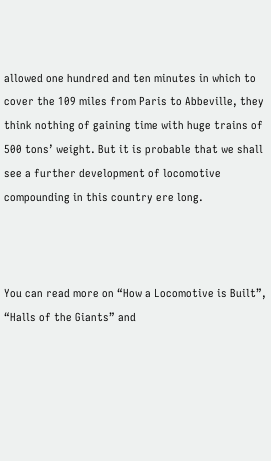allowed one hundred and ten minutes in which to cover the 109 miles from Paris to Abbeville, they think nothing of gaining time with huge trains of 500 tons’ weight. But it is probable that we shall see a further development of locomotive compounding in this country ere long.



You can read more on “How a Locomotive is Built”, “Halls of the Giants” and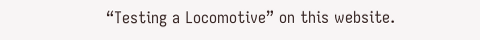“Testing a Locomotive” on this website.